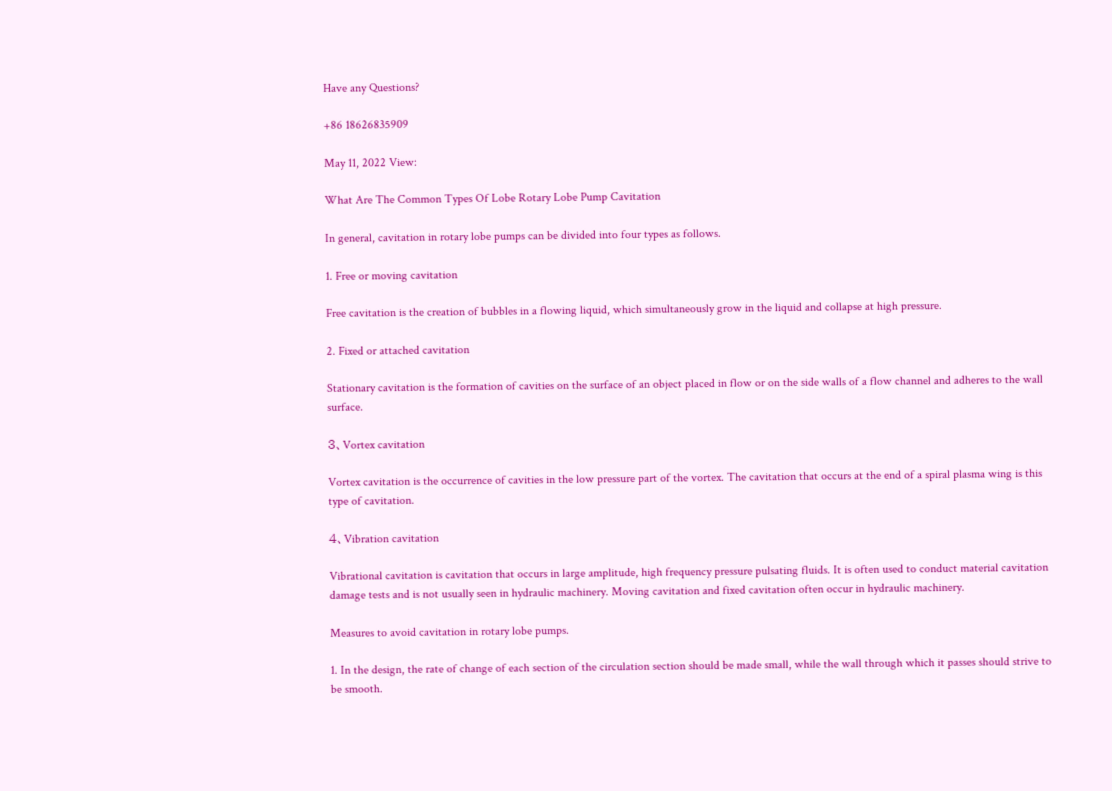Have any Questions?

+86 18626835909

May 11, 2022 View:

What Are The Common Types Of Lobe Rotary Lobe Pump Cavitation

In general, cavitation in rotary lobe pumps can be divided into four types as follows.

1. Free or moving cavitation

Free cavitation is the creation of bubbles in a flowing liquid, which simultaneously grow in the liquid and collapse at high pressure.

2. Fixed or attached cavitation

Stationary cavitation is the formation of cavities on the surface of an object placed in flow or on the side walls of a flow channel and adheres to the wall surface.

3、Vortex cavitation

Vortex cavitation is the occurrence of cavities in the low pressure part of the vortex. The cavitation that occurs at the end of a spiral plasma wing is this type of cavitation.

4、Vibration cavitation

Vibrational cavitation is cavitation that occurs in large amplitude, high frequency pressure pulsating fluids. It is often used to conduct material cavitation damage tests and is not usually seen in hydraulic machinery. Moving cavitation and fixed cavitation often occur in hydraulic machinery.

Measures to avoid cavitation in rotary lobe pumps.

1. In the design, the rate of change of each section of the circulation section should be made small, while the wall through which it passes should strive to be smooth.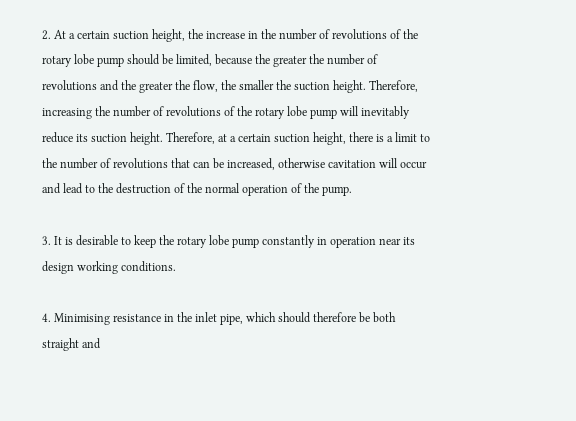2. At a certain suction height, the increase in the number of revolutions of the rotary lobe pump should be limited, because the greater the number of revolutions and the greater the flow, the smaller the suction height. Therefore, increasing the number of revolutions of the rotary lobe pump will inevitably reduce its suction height. Therefore, at a certain suction height, there is a limit to the number of revolutions that can be increased, otherwise cavitation will occur and lead to the destruction of the normal operation of the pump.

3. It is desirable to keep the rotary lobe pump constantly in operation near its design working conditions.

4. Minimising resistance in the inlet pipe, which should therefore be both straight and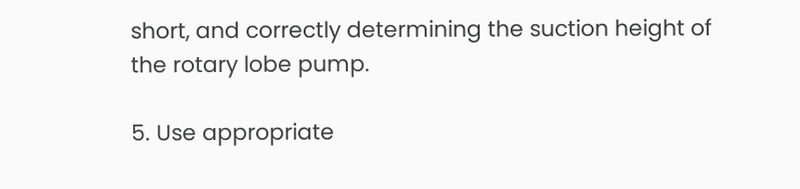short, and correctly determining the suction height of the rotary lobe pump.

5. Use appropriate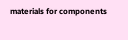materials for components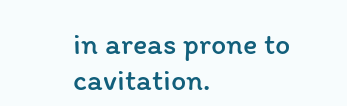in areas prone to cavitation.